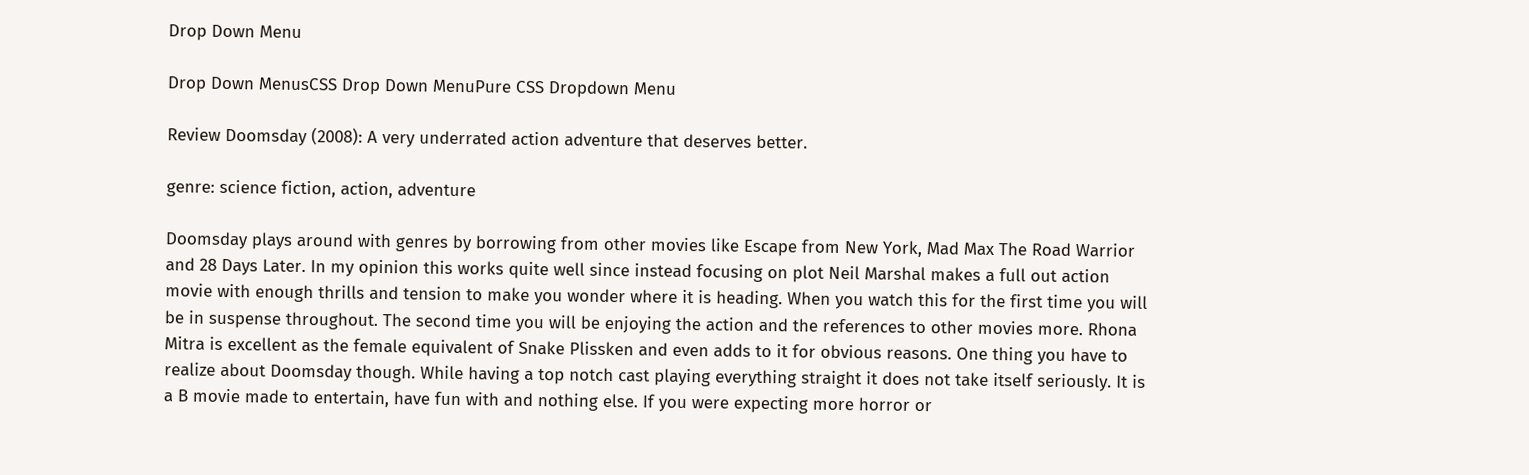Drop Down Menu

Drop Down MenusCSS Drop Down MenuPure CSS Dropdown Menu

Review Doomsday (2008): A very underrated action adventure that deserves better.

genre: science fiction, action, adventure

Doomsday plays around with genres by borrowing from other movies like Escape from New York, Mad Max The Road Warrior and 28 Days Later. In my opinion this works quite well since instead focusing on plot Neil Marshal makes a full out action movie with enough thrills and tension to make you wonder where it is heading. When you watch this for the first time you will be in suspense throughout. The second time you will be enjoying the action and the references to other movies more. Rhona Mitra is excellent as the female equivalent of Snake Plissken and even adds to it for obvious reasons. One thing you have to realize about Doomsday though. While having a top notch cast playing everything straight it does not take itself seriously. It is a B movie made to entertain, have fun with and nothing else. If you were expecting more horror or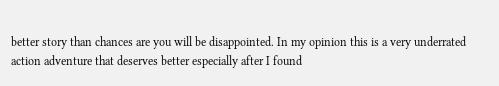better story than chances are you will be disappointed. In my opinion this is a very underrated action adventure that deserves better especially after I found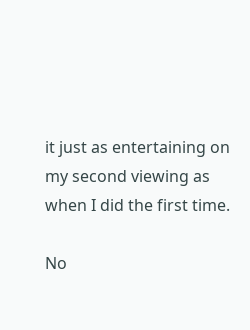it just as entertaining on my second viewing as when I did the first time.

No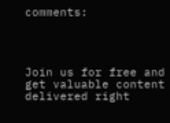comments:




Join us for free and get valuable content delivered right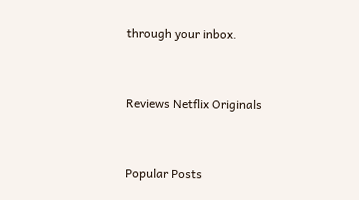through your inbox.


Reviews Netflix Originals


Popular Posts